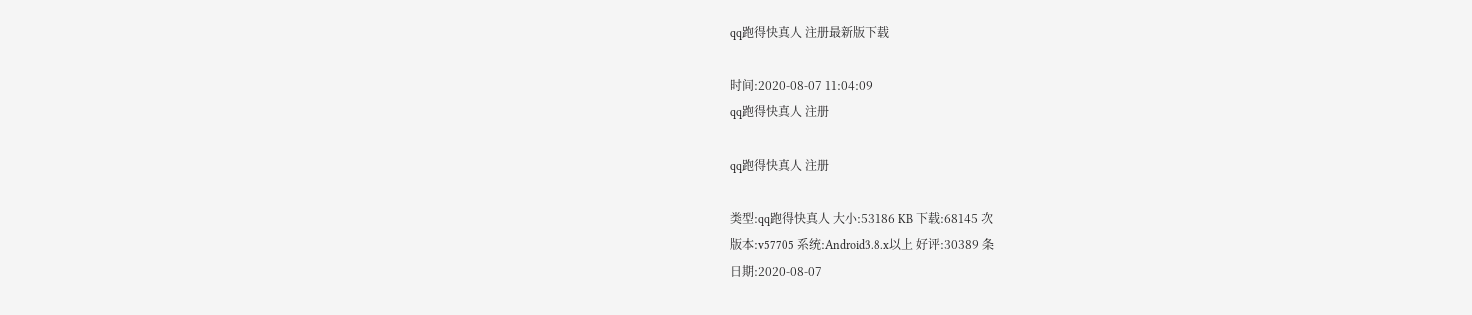qq跑得快真人 注册最新版下载

时间:2020-08-07 11:04:09
qq跑得快真人 注册

qq跑得快真人 注册

类型:qq跑得快真人 大小:53186 KB 下载:68145 次
版本:v57705 系统:Android3.8.x以上 好评:30389 条
日期:2020-08-07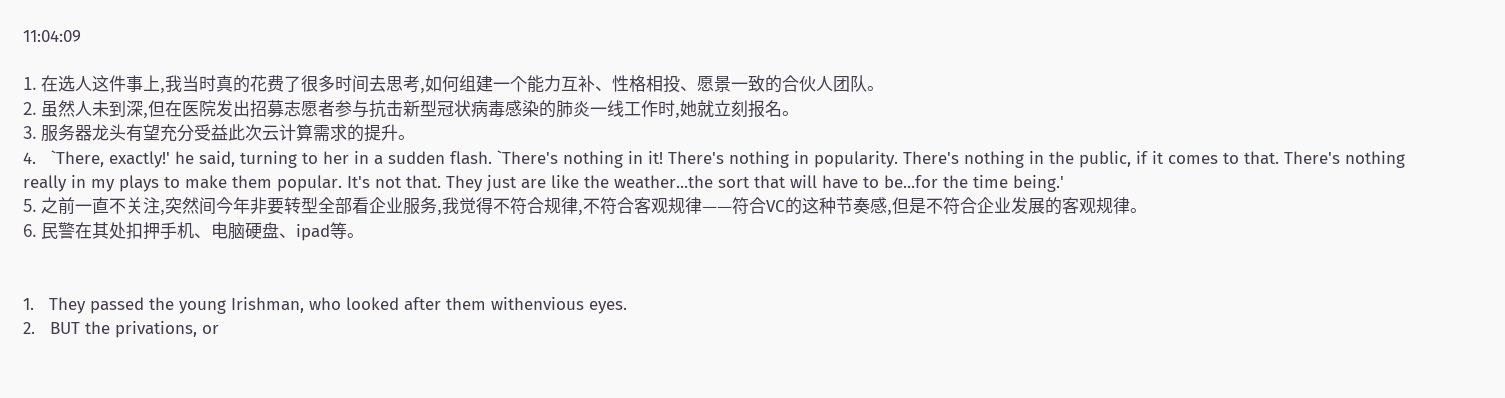11:04:09

1. 在选人这件事上,我当时真的花费了很多时间去思考,如何组建一个能力互补、性格相投、愿景一致的合伙人团队。
2. 虽然人未到深,但在医院发出招募志愿者参与抗击新型冠状病毒感染的肺炎一线工作时,她就立刻报名。
3. 服务器龙头有望充分受益此次云计算需求的提升。
4.   `There, exactly!' he said, turning to her in a sudden flash. `There's nothing in it! There's nothing in popularity. There's nothing in the public, if it comes to that. There's nothing really in my plays to make them popular. It's not that. They just are like the weather...the sort that will have to be...for the time being.'
5. 之前一直不关注,突然间今年非要转型全部看企业服务,我觉得不符合规律,不符合客观规律——符合VC的这种节奏感,但是不符合企业发展的客观规律。
6. 民警在其处扣押手机、电脑硬盘、ipad等。


1.   They passed the young Irishman, who looked after them withenvious eyes.
2.   BUT the privations, or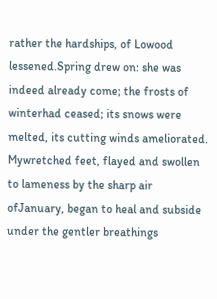rather the hardships, of Lowood lessened.Spring drew on: she was indeed already come; the frosts of winterhad ceased; its snows were melted, its cutting winds ameliorated. Mywretched feet, flayed and swollen to lameness by the sharp air ofJanuary, began to heal and subside under the gentler breathings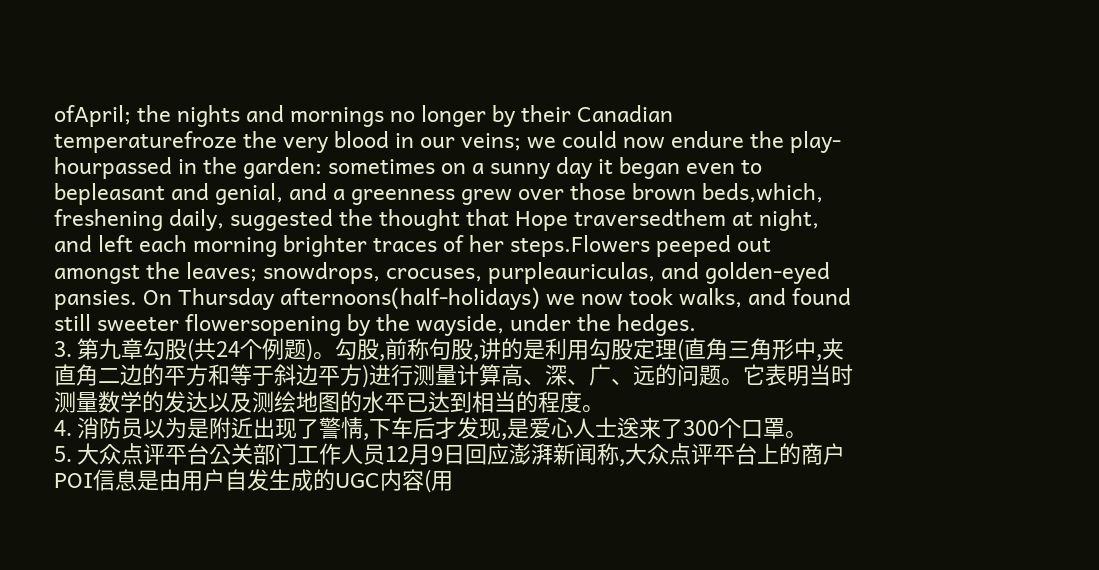ofApril; the nights and mornings no longer by their Canadian temperaturefroze the very blood in our veins; we could now endure the play-hourpassed in the garden: sometimes on a sunny day it began even to bepleasant and genial, and a greenness grew over those brown beds,which, freshening daily, suggested the thought that Hope traversedthem at night, and left each morning brighter traces of her steps.Flowers peeped out amongst the leaves; snowdrops, crocuses, purpleauriculas, and golden-eyed pansies. On Thursday afternoons(half-holidays) we now took walks, and found still sweeter flowersopening by the wayside, under the hedges.
3. 第九章勾股(共24个例题)。勾股,前称句股,讲的是利用勾股定理(直角三角形中,夹直角二边的平方和等于斜边平方)进行测量计算高、深、广、远的问题。它表明当时测量数学的发达以及测绘地图的水平已达到相当的程度。
4. 消防员以为是附近出现了警情,下车后才发现,是爱心人士送来了300个口罩。
5. 大众点评平台公关部门工作人员12月9日回应澎湃新闻称,大众点评平台上的商户POI信息是由用户自发生成的UGC内容(用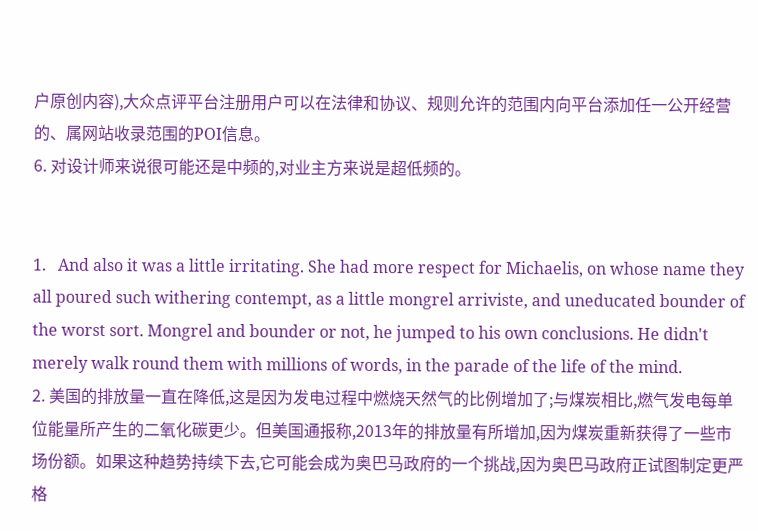户原创内容),大众点评平台注册用户可以在法律和协议、规则允许的范围内向平台添加任一公开经营的、属网站收录范围的POI信息。
6. 对设计师来说很可能还是中频的,对业主方来说是超低频的。


1.   And also it was a little irritating. She had more respect for Michaelis, on whose name they all poured such withering contempt, as a little mongrel arriviste, and uneducated bounder of the worst sort. Mongrel and bounder or not, he jumped to his own conclusions. He didn't merely walk round them with millions of words, in the parade of the life of the mind.
2. 美国的排放量一直在降低,这是因为发电过程中燃烧天然气的比例增加了;与煤炭相比,燃气发电每单位能量所产生的二氧化碳更少。但美国通报称,2013年的排放量有所增加,因为煤炭重新获得了一些市场份额。如果这种趋势持续下去,它可能会成为奥巴马政府的一个挑战,因为奥巴马政府正试图制定更严格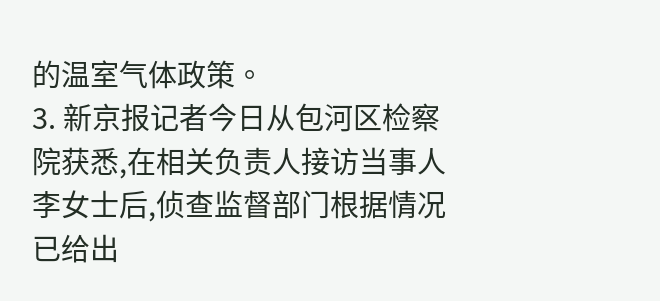的温室气体政策。
3. 新京报记者今日从包河区检察院获悉,在相关负责人接访当事人李女士后,侦查监督部门根据情况已给出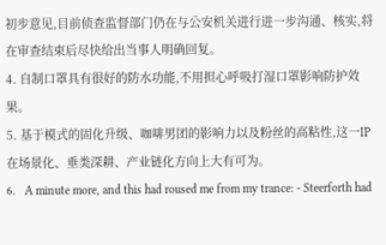初步意见,目前侦查监督部门仍在与公安机关进行进一步沟通、核实,将在审查结束后尽快给出当事人明确回复。
4. 自制口罩具有很好的防水功能,不用担心呼吸打湿口罩影响防护效果。
5. 基于模式的固化升级、咖啡男团的影响力以及粉丝的高粘性,这一IP在场景化、垂类深耕、产业链化方向上大有可为。
6.   A minute more, and this had roused me from my trance: - Steerforth had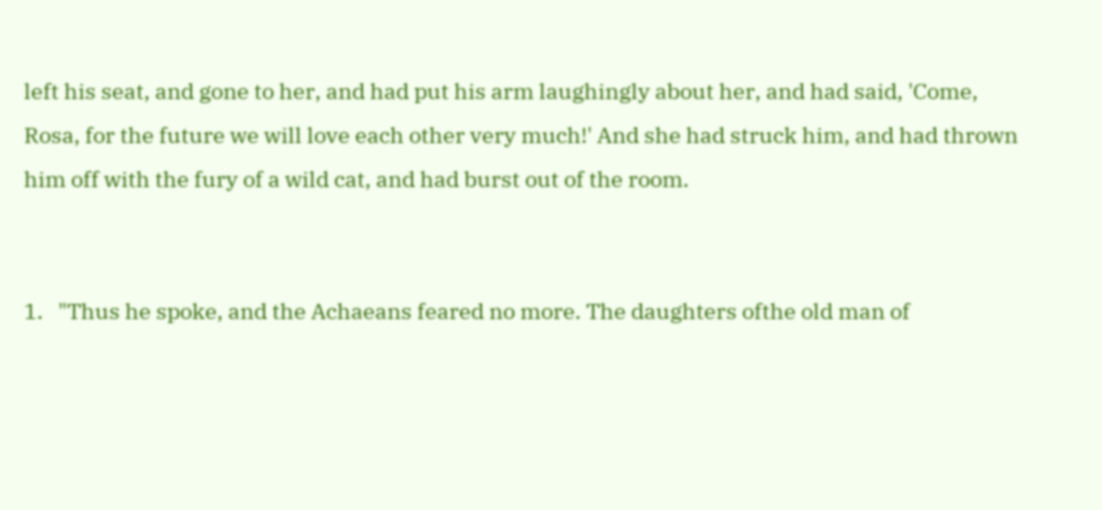left his seat, and gone to her, and had put his arm laughingly about her, and had said, 'Come, Rosa, for the future we will love each other very much!' And she had struck him, and had thrown him off with the fury of a wild cat, and had burst out of the room.


1.   "Thus he spoke, and the Achaeans feared no more. The daughters ofthe old man of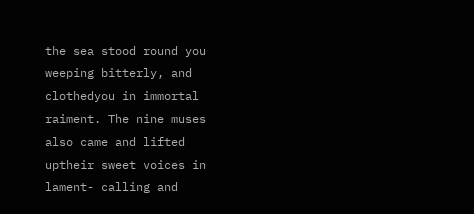the sea stood round you weeping bitterly, and clothedyou in immortal raiment. The nine muses also came and lifted uptheir sweet voices in lament- calling and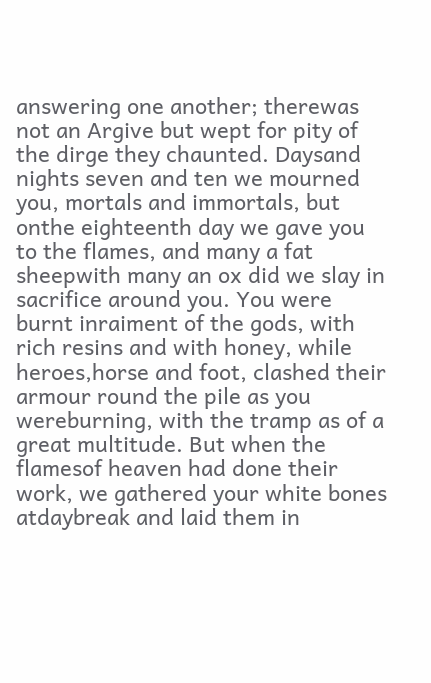answering one another; therewas not an Argive but wept for pity of the dirge they chaunted. Daysand nights seven and ten we mourned you, mortals and immortals, but onthe eighteenth day we gave you to the flames, and many a fat sheepwith many an ox did we slay in sacrifice around you. You were burnt inraiment of the gods, with rich resins and with honey, while heroes,horse and foot, clashed their armour round the pile as you wereburning, with the tramp as of a great multitude. But when the flamesof heaven had done their work, we gathered your white bones atdaybreak and laid them in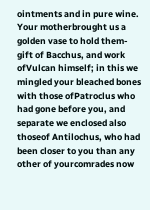ointments and in pure wine. Your motherbrought us a golden vase to hold them- gift of Bacchus, and work ofVulcan himself; in this we mingled your bleached bones with those ofPatroclus who had gone before you, and separate we enclosed also thoseof Antilochus, who had been closer to you than any other of yourcomrades now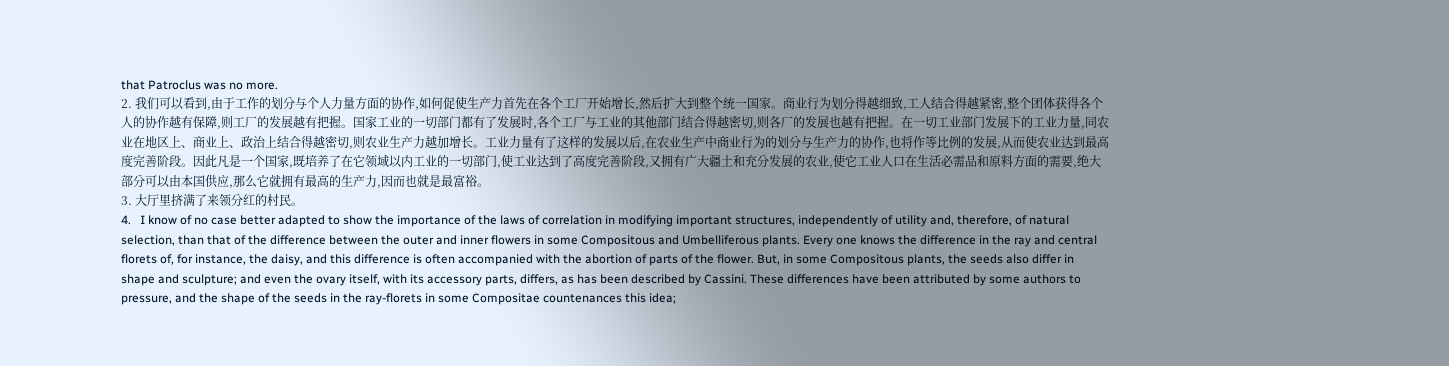that Patroclus was no more.
2. 我们可以看到,由于工作的划分与个人力量方面的协作,如何促使生产力首先在各个工厂开始增长,然后扩大到整个统一国家。商业行为划分得越细致,工人结合得越紧密,整个团体获得各个人的协作越有保障,则工厂的发展越有把握。国家工业的一切部门都有了发展时,各个工厂与工业的其他部门结合得越密切,则各厂的发展也越有把握。在一切工业部门发展下的工业力量,同农业在地区上、商业上、政治上结合得越密切,则农业生产力越加增长。工业力量有了这样的发展以后,在农业生产中商业行为的划分与生产力的协作,也将作等比例的发展,从而使农业达到最高度完善阶段。因此凡是一个国家,既培养了在它领域以内工业的一切部门,使工业达到了高度完善阶段,又拥有广大疆土和充分发展的农业,使它工业人口在生活必需品和原料方面的需要,绝大部分可以由本国供应,那么它就拥有最高的生产力,因而也就是最富裕。
3. 大厅里挤满了来领分红的村民。
4.   I know of no case better adapted to show the importance of the laws of correlation in modifying important structures, independently of utility and, therefore, of natural selection, than that of the difference between the outer and inner flowers in some Compositous and Umbelliferous plants. Every one knows the difference in the ray and central florets of, for instance, the daisy, and this difference is often accompanied with the abortion of parts of the flower. But, in some Compositous plants, the seeds also differ in shape and sculpture; and even the ovary itself, with its accessory parts, differs, as has been described by Cassini. These differences have been attributed by some authors to pressure, and the shape of the seeds in the ray-florets in some Compositae countenances this idea;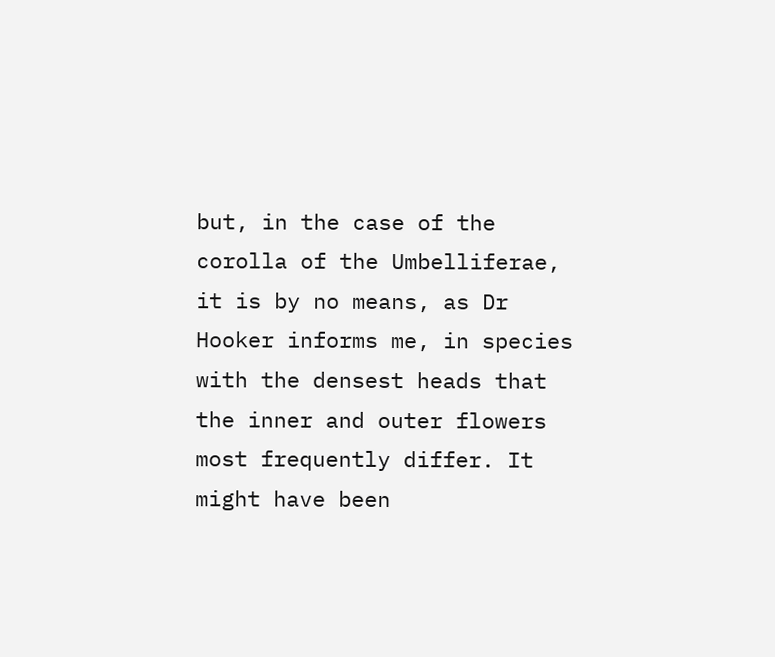but, in the case of the corolla of the Umbelliferae, it is by no means, as Dr Hooker informs me, in species with the densest heads that the inner and outer flowers most frequently differ. It might have been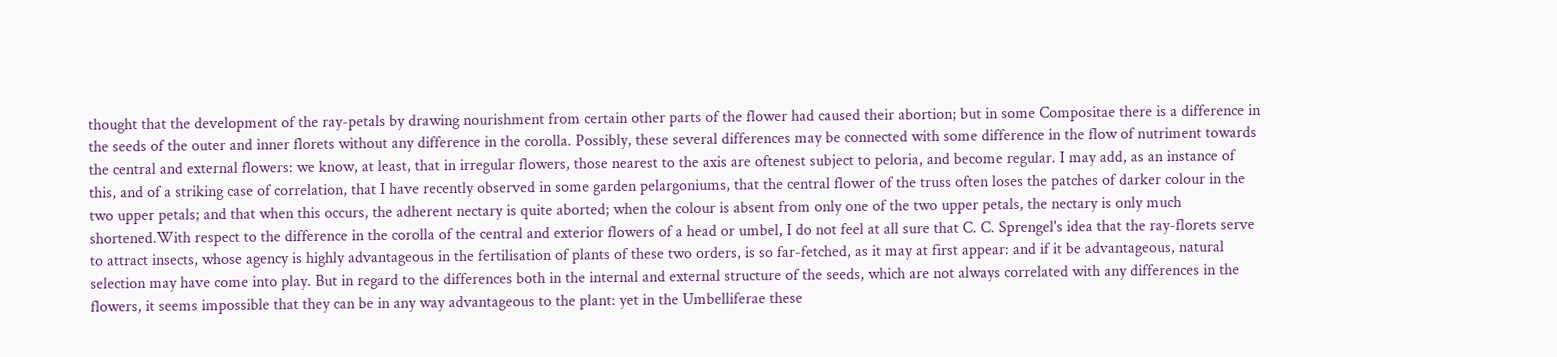thought that the development of the ray-petals by drawing nourishment from certain other parts of the flower had caused their abortion; but in some Compositae there is a difference in the seeds of the outer and inner florets without any difference in the corolla. Possibly, these several differences may be connected with some difference in the flow of nutriment towards the central and external flowers: we know, at least, that in irregular flowers, those nearest to the axis are oftenest subject to peloria, and become regular. I may add, as an instance of this, and of a striking case of correlation, that I have recently observed in some garden pelargoniums, that the central flower of the truss often loses the patches of darker colour in the two upper petals; and that when this occurs, the adherent nectary is quite aborted; when the colour is absent from only one of the two upper petals, the nectary is only much shortened.With respect to the difference in the corolla of the central and exterior flowers of a head or umbel, I do not feel at all sure that C. C. Sprengel's idea that the ray-florets serve to attract insects, whose agency is highly advantageous in the fertilisation of plants of these two orders, is so far-fetched, as it may at first appear: and if it be advantageous, natural selection may have come into play. But in regard to the differences both in the internal and external structure of the seeds, which are not always correlated with any differences in the flowers, it seems impossible that they can be in any way advantageous to the plant: yet in the Umbelliferae these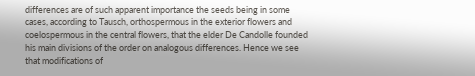differences are of such apparent importance the seeds being in some cases, according to Tausch, orthospermous in the exterior flowers and coelospermous in the central flowers, that the elder De Candolle founded his main divisions of the order on analogous differences. Hence we see that modifications of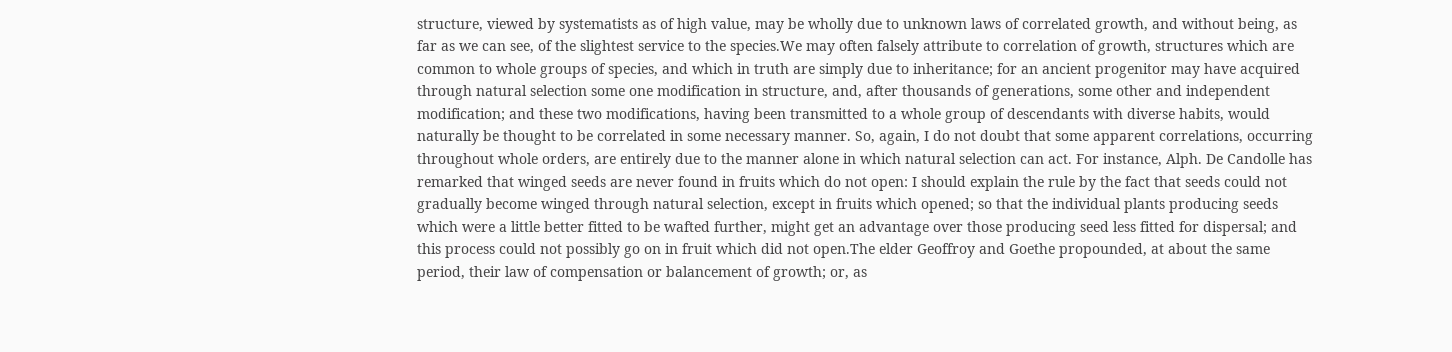structure, viewed by systematists as of high value, may be wholly due to unknown laws of correlated growth, and without being, as far as we can see, of the slightest service to the species.We may often falsely attribute to correlation of growth, structures which are common to whole groups of species, and which in truth are simply due to inheritance; for an ancient progenitor may have acquired through natural selection some one modification in structure, and, after thousands of generations, some other and independent modification; and these two modifications, having been transmitted to a whole group of descendants with diverse habits, would naturally be thought to be correlated in some necessary manner. So, again, I do not doubt that some apparent correlations, occurring throughout whole orders, are entirely due to the manner alone in which natural selection can act. For instance, Alph. De Candolle has remarked that winged seeds are never found in fruits which do not open: I should explain the rule by the fact that seeds could not gradually become winged through natural selection, except in fruits which opened; so that the individual plants producing seeds which were a little better fitted to be wafted further, might get an advantage over those producing seed less fitted for dispersal; and this process could not possibly go on in fruit which did not open.The elder Geoffroy and Goethe propounded, at about the same period, their law of compensation or balancement of growth; or, as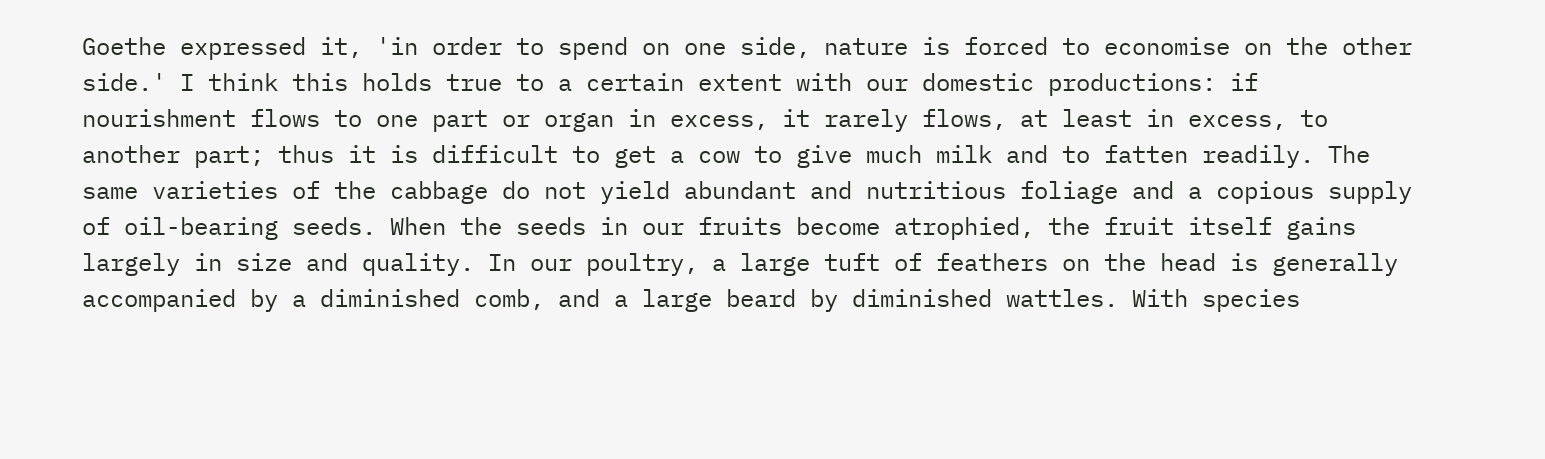Goethe expressed it, 'in order to spend on one side, nature is forced to economise on the other side.' I think this holds true to a certain extent with our domestic productions: if nourishment flows to one part or organ in excess, it rarely flows, at least in excess, to another part; thus it is difficult to get a cow to give much milk and to fatten readily. The same varieties of the cabbage do not yield abundant and nutritious foliage and a copious supply of oil-bearing seeds. When the seeds in our fruits become atrophied, the fruit itself gains largely in size and quality. In our poultry, a large tuft of feathers on the head is generally accompanied by a diminished comb, and a large beard by diminished wattles. With species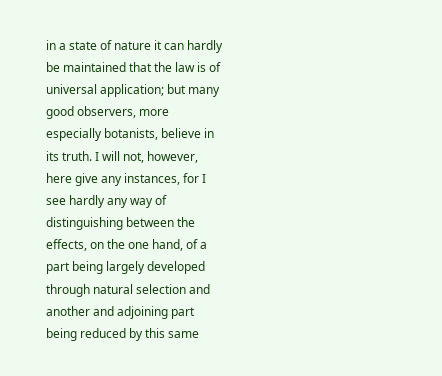in a state of nature it can hardly be maintained that the law is of universal application; but many good observers, more especially botanists, believe in its truth. I will not, however, here give any instances, for I see hardly any way of distinguishing between the effects, on the one hand, of a part being largely developed through natural selection and another and adjoining part being reduced by this same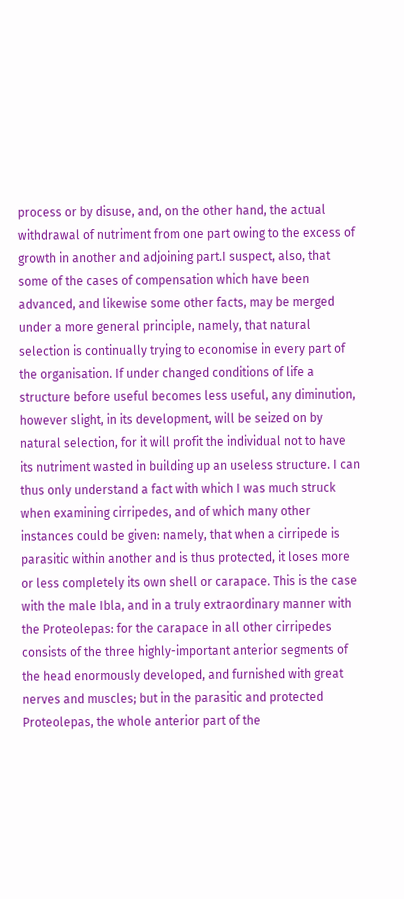process or by disuse, and, on the other hand, the actual withdrawal of nutriment from one part owing to the excess of growth in another and adjoining part.I suspect, also, that some of the cases of compensation which have been advanced, and likewise some other facts, may be merged under a more general principle, namely, that natural selection is continually trying to economise in every part of the organisation. If under changed conditions of life a structure before useful becomes less useful, any diminution, however slight, in its development, will be seized on by natural selection, for it will profit the individual not to have its nutriment wasted in building up an useless structure. I can thus only understand a fact with which I was much struck when examining cirripedes, and of which many other instances could be given: namely, that when a cirripede is parasitic within another and is thus protected, it loses more or less completely its own shell or carapace. This is the case with the male Ibla, and in a truly extraordinary manner with the Proteolepas: for the carapace in all other cirripedes consists of the three highly-important anterior segments of the head enormously developed, and furnished with great nerves and muscles; but in the parasitic and protected Proteolepas, the whole anterior part of the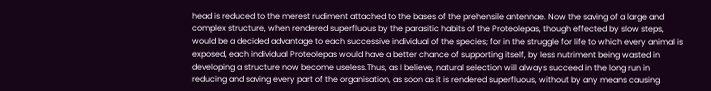head is reduced to the merest rudiment attached to the bases of the prehensile antennae. Now the saving of a large and complex structure, when rendered superfluous by the parasitic habits of the Proteolepas, though effected by slow steps, would be a decided advantage to each successive individual of the species; for in the struggle for life to which every animal is exposed, each individual Proteolepas would have a better chance of supporting itself, by less nutriment being wasted in developing a structure now become useless.Thus, as I believe, natural selection will always succeed in the long run in reducing and saving every part of the organisation, as soon as it is rendered superfluous, without by any means causing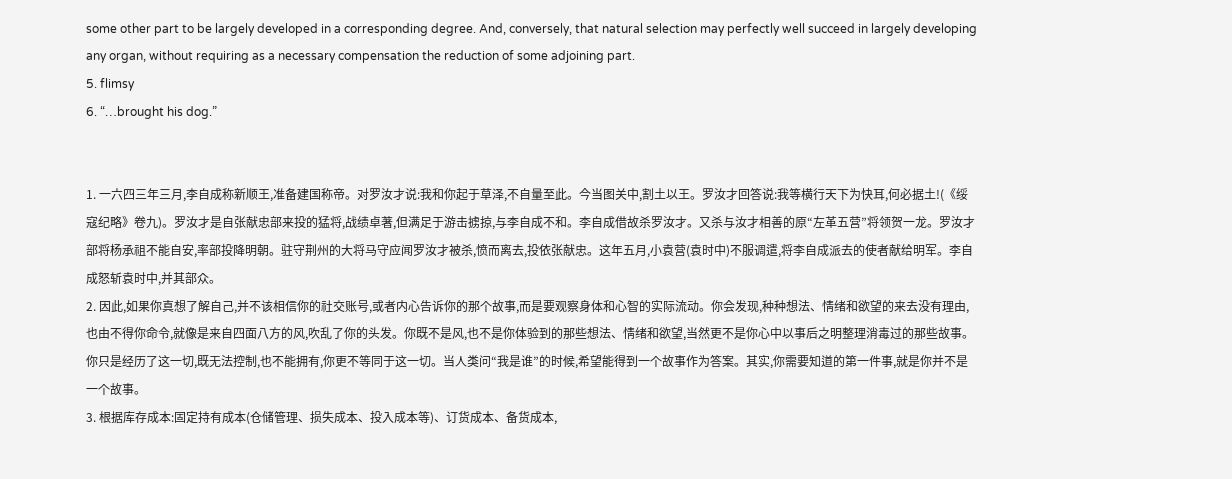some other part to be largely developed in a corresponding degree. And, conversely, that natural selection may perfectly well succeed in largely developing any organ, without requiring as a necessary compensation the reduction of some adjoining part.
5. flimsy
6. “…brought his dog.”


1. 一六四三年三月,李自成称新顺王,准备建国称帝。对罗汝才说:我和你起于草泽,不自量至此。今当图关中,割土以王。罗汝才回答说:我等横行天下为快耳,何必据土!(《绥寇纪略》卷九)。罗汝才是自张献忠部来投的猛将,战绩卓著,但满足于游击掳掠,与李自成不和。李自成借故杀罗汝才。又杀与汝才相善的原“左革五营”将领贺一龙。罗汝才部将杨承祖不能自安,率部投降明朝。驻守荆州的大将马守应闻罗汝才被杀,愤而离去,投依张献忠。这年五月,小袁营(袁时中)不服调遣,将李自成派去的使者献给明军。李自成怒斩袁时中,并其部众。
2. 因此,如果你真想了解自己,并不该相信你的社交账号,或者内心告诉你的那个故事,而是要观察身体和心智的实际流动。你会发现,种种想法、情绪和欲望的来去没有理由,也由不得你命令,就像是来自四面八方的风,吹乱了你的头发。你既不是风,也不是你体验到的那些想法、情绪和欲望,当然更不是你心中以事后之明整理消毒过的那些故事。你只是经历了这一切,既无法控制,也不能拥有,你更不等同于这一切。当人类问“我是谁”的时候,希望能得到一个故事作为答案。其实,你需要知道的第一件事,就是你并不是一个故事。
3. 根据库存成本:固定持有成本(仓储管理、损失成本、投入成本等)、订货成本、备货成本,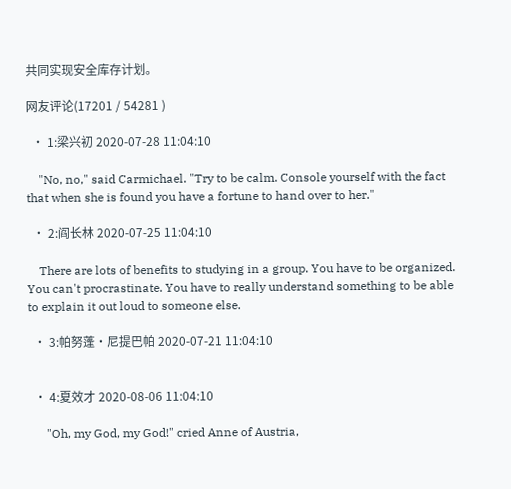共同实现安全库存计划。

网友评论(17201 / 54281 )

  • 1:梁兴初 2020-07-28 11:04:10

    "No, no," said Carmichael. "Try to be calm. Console yourself with the fact that when she is found you have a fortune to hand over to her."

  • 2:阎长林 2020-07-25 11:04:10

    There are lots of benefits to studying in a group. You have to be organized. You can't procrastinate. You have to really understand something to be able to explain it out loud to someone else.

  • 3:帕努蓬·尼提巴帕 2020-07-21 11:04:10


  • 4:夏效才 2020-08-06 11:04:10

      "Oh, my God, my God!" cried Anne of Austria,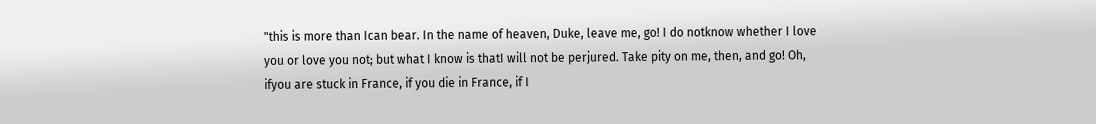"this is more than Ican bear. In the name of heaven, Duke, leave me, go! I do notknow whether I love you or love you not; but what I know is thatI will not be perjured. Take pity on me, then, and go! Oh, ifyou are stuck in France, if you die in France, if I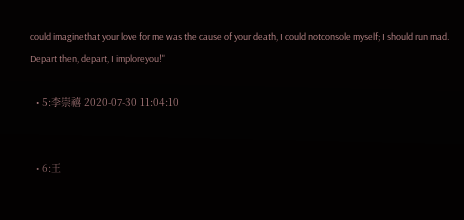could imaginethat your love for me was the cause of your death, I could notconsole myself; I should run mad. Depart then, depart, I imploreyou!"

  • 5:李崇禧 2020-07-30 11:04:10


  • 6:王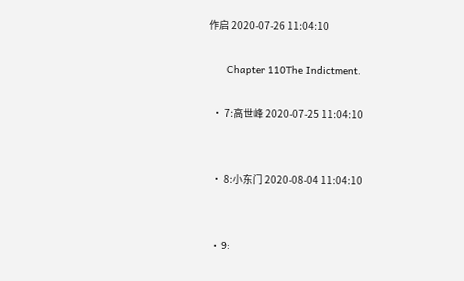作启 2020-07-26 11:04:10

      Chapter 110The Indictment.

  • 7:高世峰 2020-07-25 11:04:10


  • 8:小东门 2020-08-04 11:04:10


  • 9: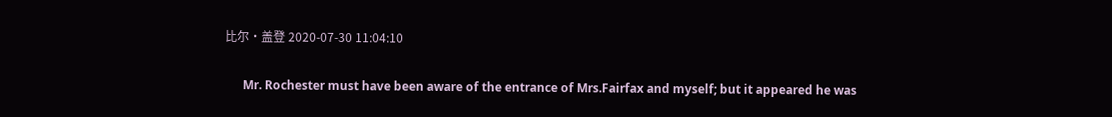比尔·盖登 2020-07-30 11:04:10

      Mr. Rochester must have been aware of the entrance of Mrs.Fairfax and myself; but it appeared he was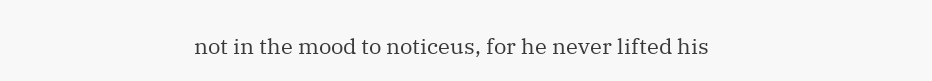not in the mood to noticeus, for he never lifted his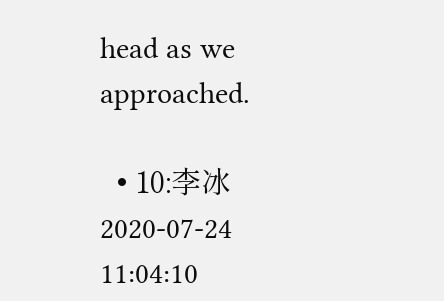head as we approached.

  • 10:李冰 2020-07-24 11:04:10